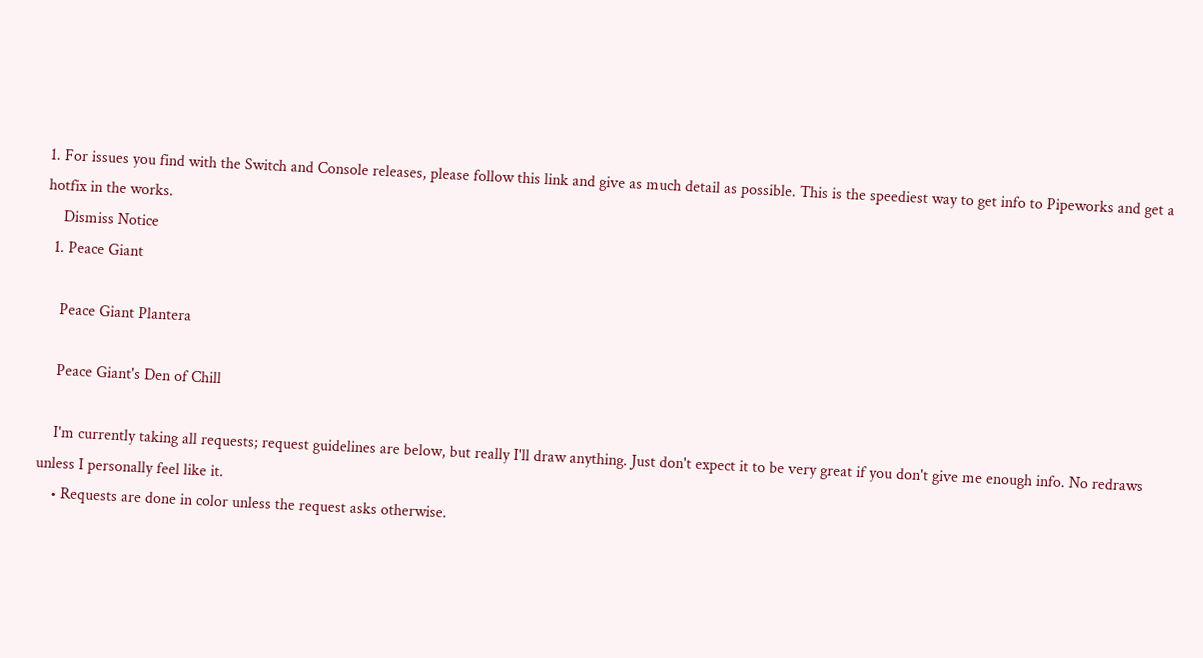1. For issues you find with the Switch and Console releases, please follow this link and give as much detail as possible. This is the speediest way to get info to Pipeworks and get a hotfix in the works.
    Dismiss Notice
  1. Peace Giant

    Peace Giant Plantera

    Peace Giant's Den of Chill

    I'm currently taking all requests; request guidelines are below, but really I'll draw anything. Just don't expect it to be very great if you don't give me enough info. No redraws unless I personally feel like it.
    • Requests are done in color unless the request asks otherwise.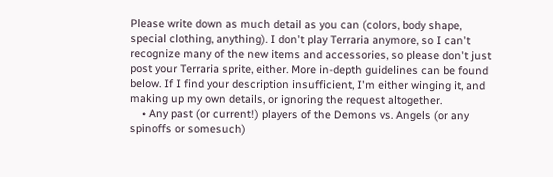Please write down as much detail as you can (colors, body shape, special clothing, anything). I don't play Terraria anymore, so I can't recognize many of the new items and accessories, so please don't just post your Terraria sprite, either. More in-depth guidelines can be found below. If I find your description insufficient, I'm either winging it, and making up my own details, or ignoring the request altogether.
    • Any past (or current!) players of the Demons vs. Angels (or any spinoffs or somesuch)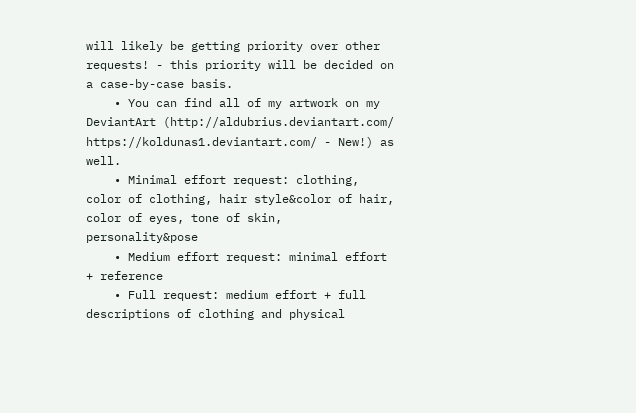will likely be getting priority over other requests! - this priority will be decided on a case-by-case basis.
    • You can find all of my artwork on my DeviantArt (http://aldubrius.deviantart.com/ https://koldunas1.deviantart.com/ - New!) as well.
    • Minimal effort request: clothing, color of clothing, hair style&color of hair, color of eyes, tone of skin, personality&pose
    • Medium effort request: minimal effort + reference
    • Full request: medium effort + full descriptions of clothing and physical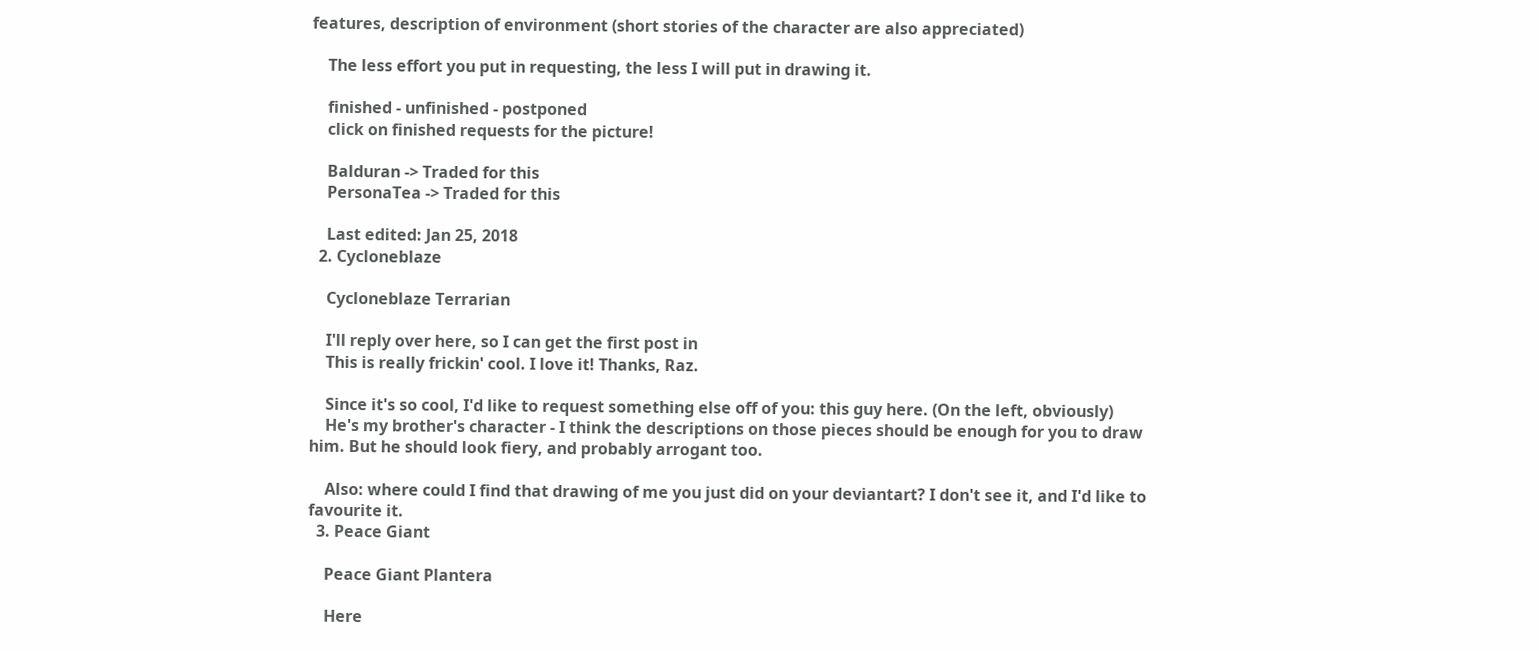features, description of environment (short stories of the character are also appreciated)

    The less effort you put in requesting, the less I will put in drawing it.

    finished - unfinished - postponed
    click on finished requests for the picture!

    Balduran -> Traded for this
    PersonaTea -> Traded for this

    Last edited: Jan 25, 2018
  2. Cycloneblaze

    Cycloneblaze Terrarian

    I'll reply over here, so I can get the first post in
    This is really frickin' cool. I love it! Thanks, Raz.

    Since it's so cool, I'd like to request something else off of you: this guy here. (On the left, obviously)
    He's my brother's character - I think the descriptions on those pieces should be enough for you to draw him. But he should look fiery, and probably arrogant too.

    Also: where could I find that drawing of me you just did on your deviantart? I don't see it, and I'd like to favourite it.
  3. Peace Giant

    Peace Giant Plantera

    Here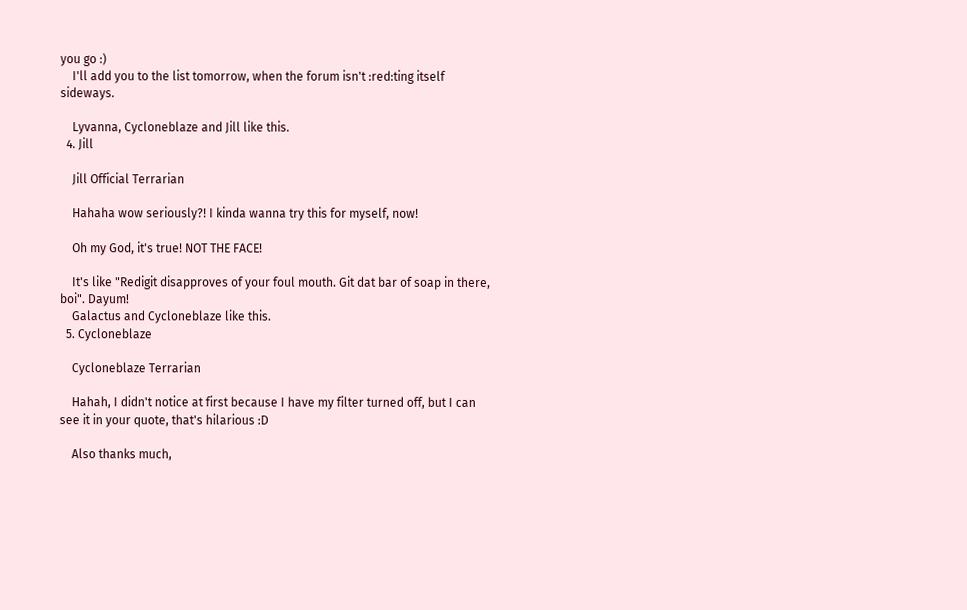you go :)
    I'll add you to the list tomorrow, when the forum isn't :red:ting itself sideways.

    Lyvanna, Cycloneblaze and Jill like this.
  4. Jill

    Jill Official Terrarian

    Hahaha wow seriously?! I kinda wanna try this for myself, now!

    Oh my God, it's true! NOT THE FACE!

    It's like "Redigit disapproves of your foul mouth. Git dat bar of soap in there, boi". Dayum!
    Galactus and Cycloneblaze like this.
  5. Cycloneblaze

    Cycloneblaze Terrarian

    Hahah, I didn't notice at first because I have my filter turned off, but I can see it in your quote, that's hilarious :D

    Also thanks much,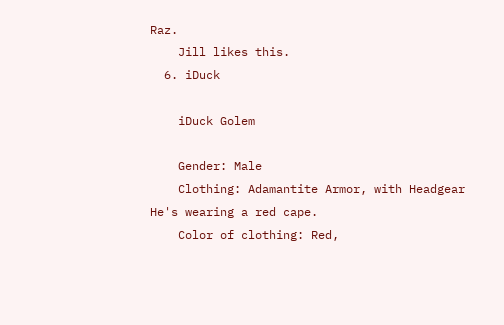Raz.
    Jill likes this.
  6. iDuck

    iDuck Golem

    Gender: Male
    Clothing: Adamantite Armor, with Headgear He's wearing a red cape.
    Color of clothing: Red,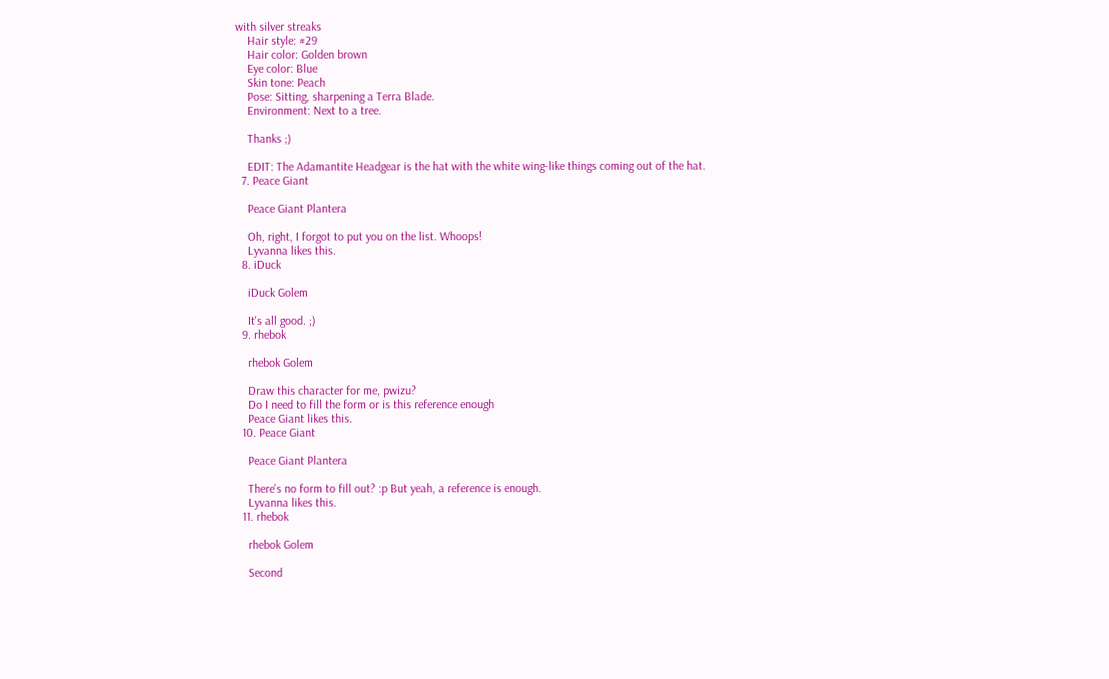with silver streaks
    Hair style: #29
    Hair color: Golden brown
    Eye color: Blue
    Skin tone: Peach
    Pose: Sitting, sharpening a Terra Blade.
    Environment: Next to a tree.

    Thanks ;)

    EDIT: The Adamantite Headgear is the hat with the white wing-like things coming out of the hat.
  7. Peace Giant

    Peace Giant Plantera

    Oh, right, I forgot to put you on the list. Whoops!
    Lyvanna likes this.
  8. iDuck

    iDuck Golem

    It's all good. ;)
  9. rhebok

    rhebok Golem

    Draw this character for me, pwizu?
    Do I need to fill the form or is this reference enough
    Peace Giant likes this.
  10. Peace Giant

    Peace Giant Plantera

    There's no form to fill out? :p But yeah, a reference is enough.
    Lyvanna likes this.
  11. rhebok

    rhebok Golem

    Second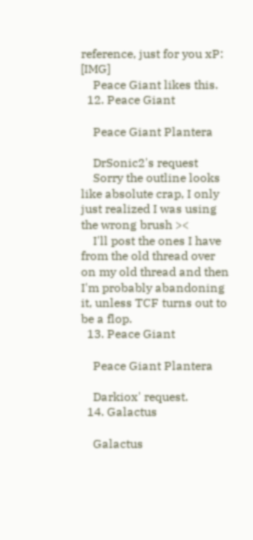reference, just for you xP: [IMG]
    Peace Giant likes this.
  12. Peace Giant

    Peace Giant Plantera

    DrSonic2's request
    Sorry the outline looks like absolute crap, I only just realized I was using the wrong brush ><
    I'll post the ones I have from the old thread over on my old thread and then I'm probably abandoning it, unless TCF turns out to be a flop.
  13. Peace Giant

    Peace Giant Plantera

    Darkiox' request.
  14. Galactus

    Galactus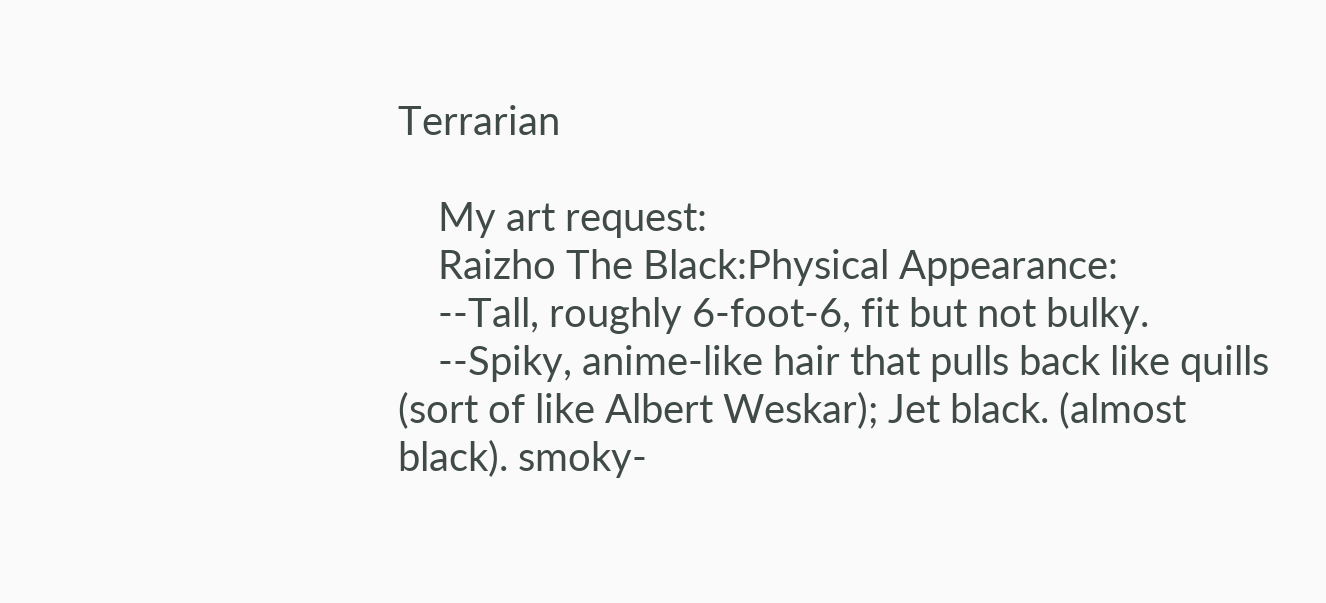Terrarian

    My art request:
    Raizho The Black:Physical Appearance:
    --Tall, roughly 6-foot-6, fit but not bulky.
    --Spiky, anime-like hair that pulls back like quills (sort of like Albert Weskar); Jet black. (almost black). smoky-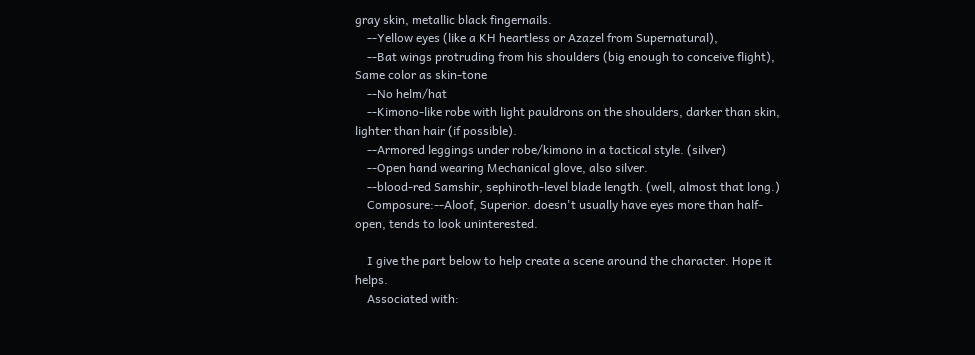gray skin, metallic black fingernails.
    --Yellow eyes (like a KH heartless or Azazel from Supernatural),
    --Bat wings protruding from his shoulders (big enough to conceive flight), Same color as skin-tone
    --No helm/hat
    --Kimono-like robe with light pauldrons on the shoulders, darker than skin, lighter than hair (if possible).
    --Armored leggings under robe/kimono in a tactical style. (silver)
    --Open hand wearing Mechanical glove, also silver.
    --blood-red Samshir, sephiroth-level blade length. (well, almost that long.)
    Composure:--Aloof, Superior. doesn't usually have eyes more than half-open, tends to look uninterested.

    I give the part below to help create a scene around the character. Hope it helps.
    Associated with: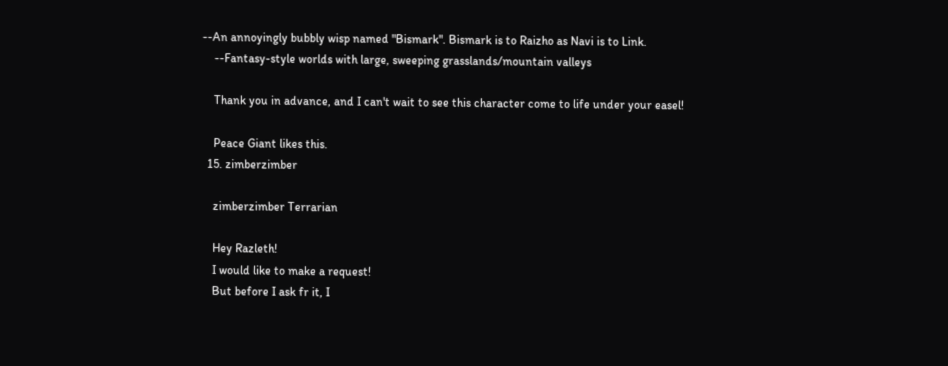--An annoyingly bubbly wisp named "Bismark". Bismark is to Raizho as Navi is to Link.
    --Fantasy-style worlds with large, sweeping grasslands/mountain valleys

    Thank you in advance, and I can't wait to see this character come to life under your easel!

    Peace Giant likes this.
  15. zimberzimber

    zimberzimber Terrarian

    Hey Razleth!
    I would like to make a request!
    But before I ask fr it, I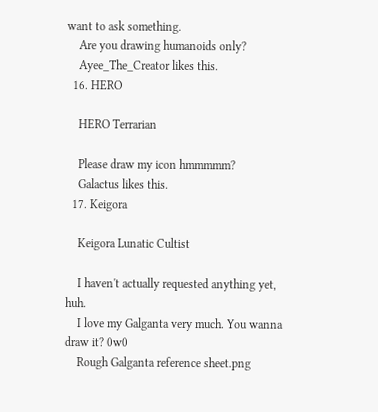want to ask something.
    Are you drawing humanoids only?
    Ayee_The_Creator likes this.
  16. HERO

    HERO Terrarian

    Please draw my icon hmmmmm?
    Galactus likes this.
  17. Keigora

    Keigora Lunatic Cultist

    I haven't actually requested anything yet, huh.
    I love my Galganta very much. You wanna draw it? 0w0
    Rough Galganta reference sheet.png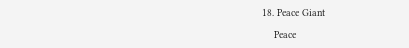18. Peace Giant

    Peace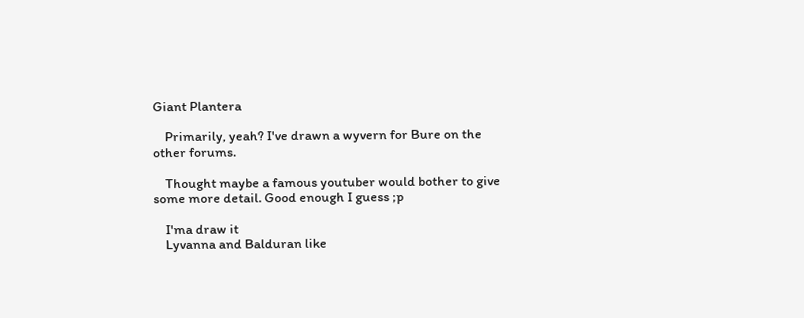Giant Plantera

    Primarily, yeah? I've drawn a wyvern for Bure on the other forums.

    Thought maybe a famous youtuber would bother to give some more detail. Good enough I guess ;p

    I'ma draw it
    Lyvanna and Balduran like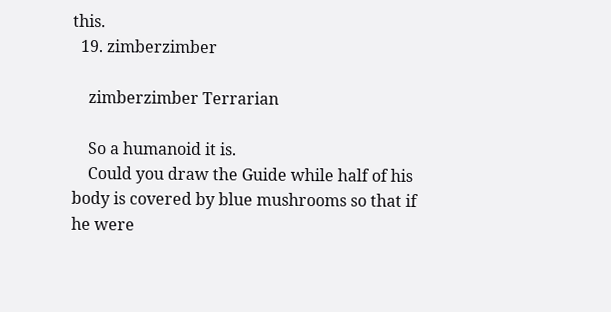this.
  19. zimberzimber

    zimberzimber Terrarian

    So a humanoid it is.
    Could you draw the Guide while half of his body is covered by blue mushrooms so that if he were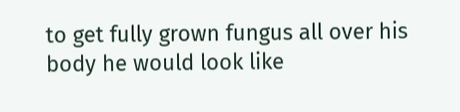to get fully grown fungus all over his body he would look like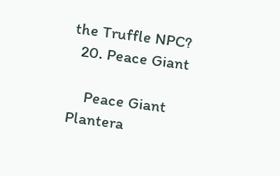the Truffle NPC?
  20. Peace Giant

    Peace Giant Plantera